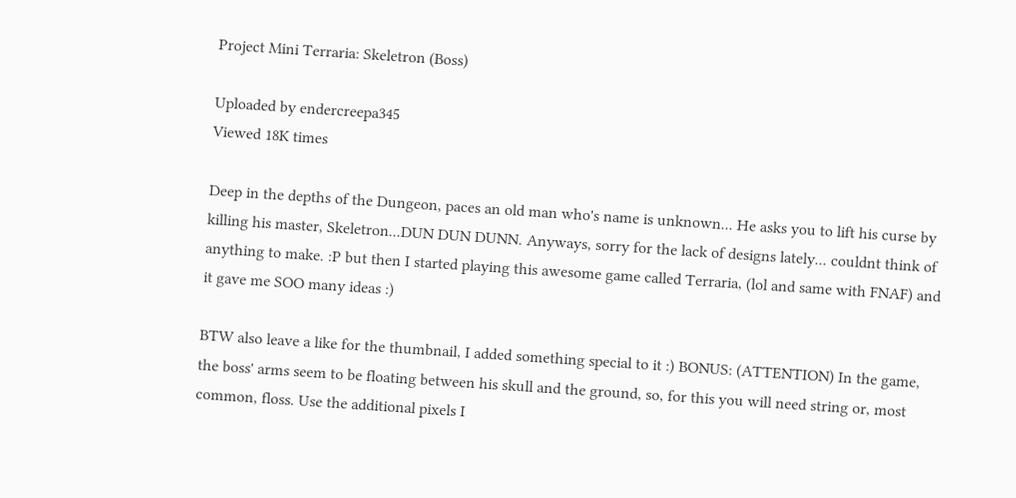Project Mini Terraria: Skeletron (Boss)

Uploaded by endercreepa345
Viewed 18K times

Deep in the depths of the Dungeon, paces an old man who's name is unknown... He asks you to lift his curse by killing his master, Skeletron...DUN DUN DUNN. Anyways, sorry for the lack of designs lately... couldnt think of anything to make. :P but then I started playing this awesome game called Terraria, (lol and same with FNAF) and it gave me SOO many ideas :)

BTW also leave a like for the thumbnail, I added something special to it :) BONUS: (ATTENTION) In the game, the boss' arms seem to be floating between his skull and the ground, so, for this you will need string or, most common, floss. Use the additional pixels I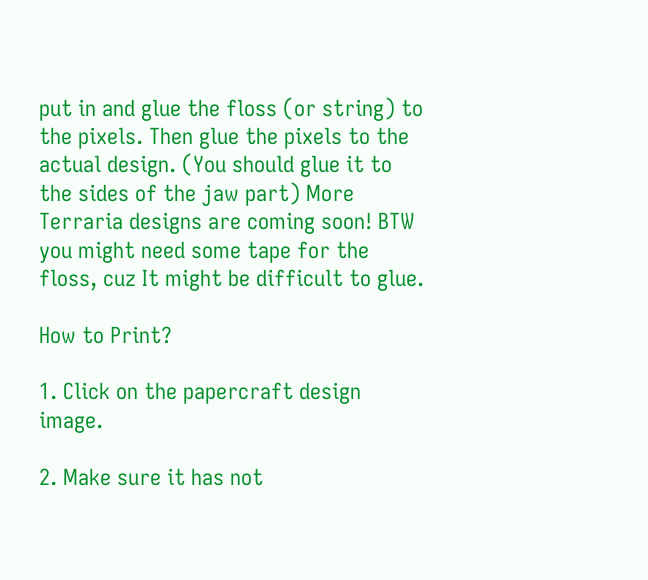put in and glue the floss (or string) to the pixels. Then glue the pixels to the actual design. (You should glue it to the sides of the jaw part) More Terraria designs are coming soon! BTW you might need some tape for the floss, cuz It might be difficult to glue.

How to Print?

1. Click on the papercraft design image.

2. Make sure it has not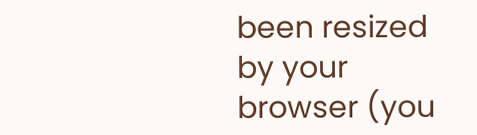been resized by your browser (you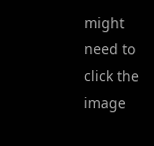might need to click the image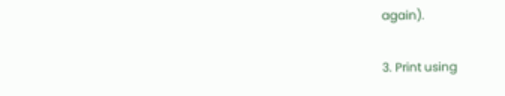again).

3. Print using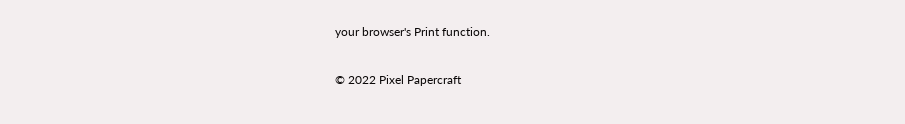your browser's Print function.

© 2022 Pixel Papercraft